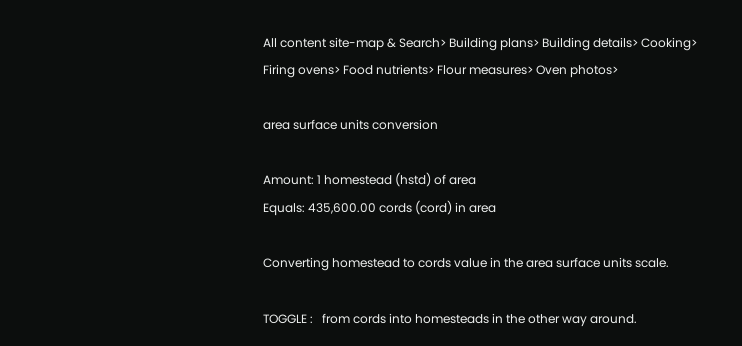All content site-map & Search> Building plans> Building details> Cooking> Firing ovens> Food nutrients> Flour measures> Oven photos>

area surface units conversion

Amount: 1 homestead (hstd) of area
Equals: 435,600.00 cords (cord) in area

Converting homestead to cords value in the area surface units scale.

TOGGLE :   from cords into homesteads in the other way around.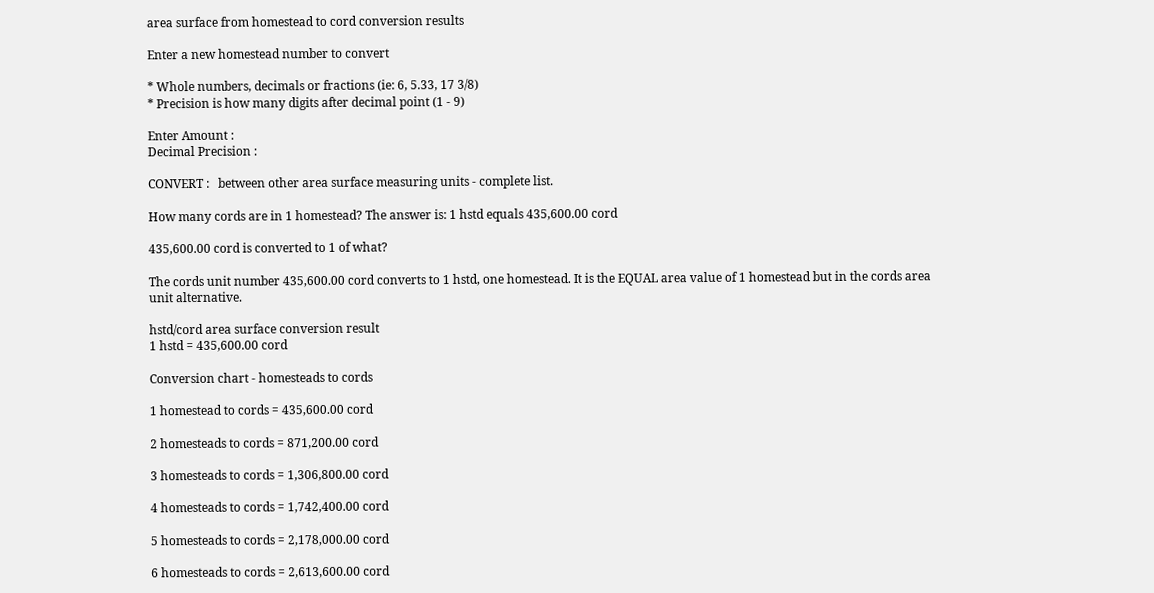area surface from homestead to cord conversion results

Enter a new homestead number to convert

* Whole numbers, decimals or fractions (ie: 6, 5.33, 17 3/8)
* Precision is how many digits after decimal point (1 - 9)

Enter Amount :
Decimal Precision :

CONVERT :   between other area surface measuring units - complete list.

How many cords are in 1 homestead? The answer is: 1 hstd equals 435,600.00 cord

435,600.00 cord is converted to 1 of what?

The cords unit number 435,600.00 cord converts to 1 hstd, one homestead. It is the EQUAL area value of 1 homestead but in the cords area unit alternative.

hstd/cord area surface conversion result
1 hstd = 435,600.00 cord

Conversion chart - homesteads to cords

1 homestead to cords = 435,600.00 cord

2 homesteads to cords = 871,200.00 cord

3 homesteads to cords = 1,306,800.00 cord

4 homesteads to cords = 1,742,400.00 cord

5 homesteads to cords = 2,178,000.00 cord

6 homesteads to cords = 2,613,600.00 cord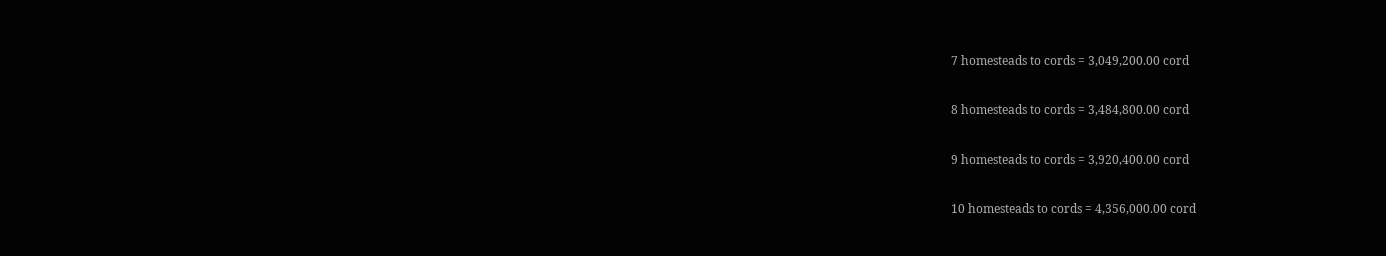7 homesteads to cords = 3,049,200.00 cord

8 homesteads to cords = 3,484,800.00 cord

9 homesteads to cords = 3,920,400.00 cord

10 homesteads to cords = 4,356,000.00 cord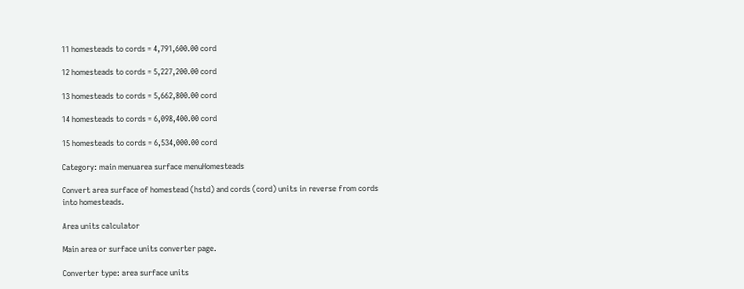11 homesteads to cords = 4,791,600.00 cord

12 homesteads to cords = 5,227,200.00 cord

13 homesteads to cords = 5,662,800.00 cord

14 homesteads to cords = 6,098,400.00 cord

15 homesteads to cords = 6,534,000.00 cord

Category: main menuarea surface menuHomesteads

Convert area surface of homestead (hstd) and cords (cord) units in reverse from cords into homesteads.

Area units calculator

Main area or surface units converter page.

Converter type: area surface units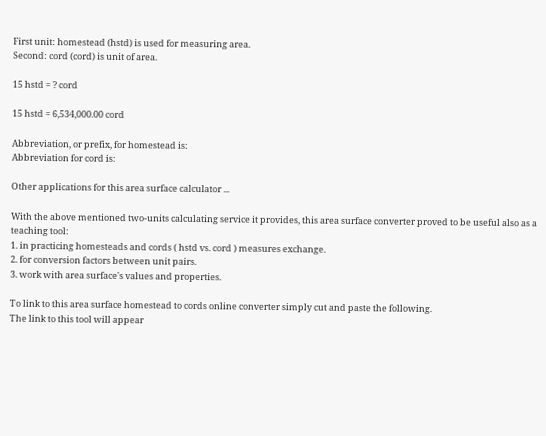First unit: homestead (hstd) is used for measuring area.
Second: cord (cord) is unit of area.

15 hstd = ? cord

15 hstd = 6,534,000.00 cord

Abbreviation, or prefix, for homestead is:
Abbreviation for cord is:

Other applications for this area surface calculator ...

With the above mentioned two-units calculating service it provides, this area surface converter proved to be useful also as a teaching tool:
1. in practicing homesteads and cords ( hstd vs. cord ) measures exchange.
2. for conversion factors between unit pairs.
3. work with area surface's values and properties.

To link to this area surface homestead to cords online converter simply cut and paste the following.
The link to this tool will appear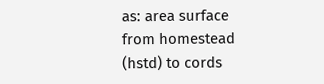as: area surface from homestead (hstd) to cords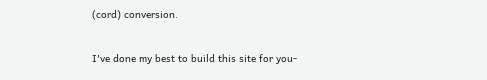(cord) conversion.

I've done my best to build this site for you-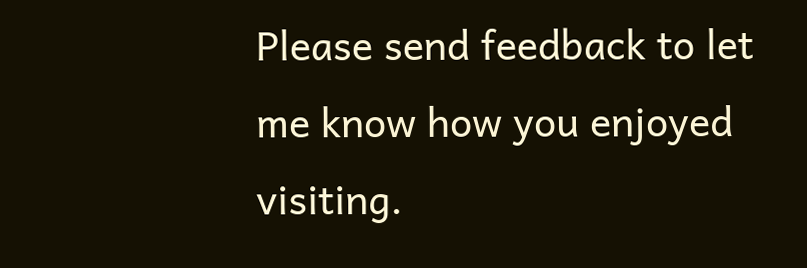Please send feedback to let me know how you enjoyed visiting.